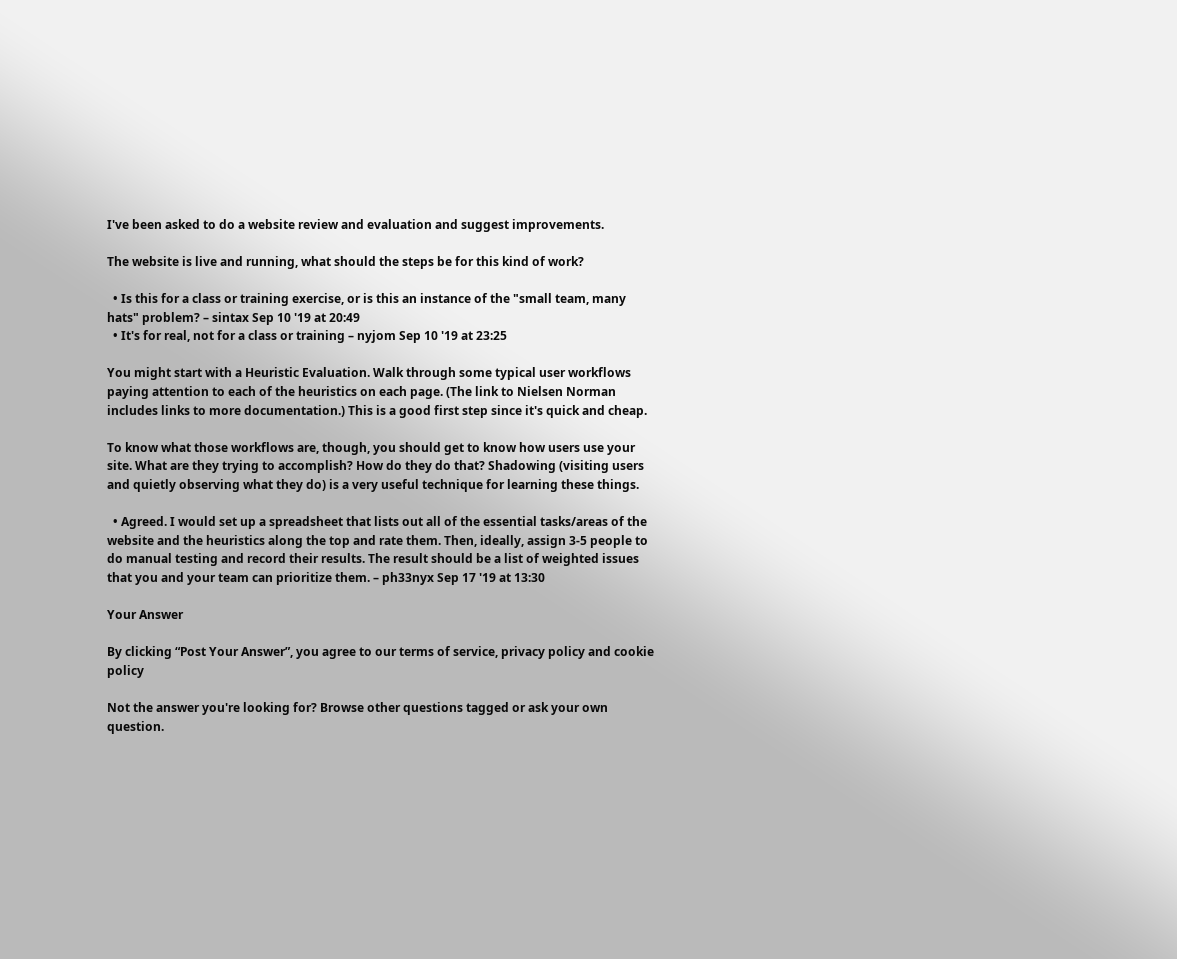I've been asked to do a website review and evaluation and suggest improvements.

The website is live and running, what should the steps be for this kind of work?

  • Is this for a class or training exercise, or is this an instance of the "small team, many hats" problem? – sintax Sep 10 '19 at 20:49
  • It's for real, not for a class or training – nyjom Sep 10 '19 at 23:25

You might start with a Heuristic Evaluation. Walk through some typical user workflows paying attention to each of the heuristics on each page. (The link to Nielsen Norman includes links to more documentation.) This is a good first step since it's quick and cheap.

To know what those workflows are, though, you should get to know how users use your site. What are they trying to accomplish? How do they do that? Shadowing (visiting users and quietly observing what they do) is a very useful technique for learning these things.

  • Agreed. I would set up a spreadsheet that lists out all of the essential tasks/areas of the website and the heuristics along the top and rate them. Then, ideally, assign 3-5 people to do manual testing and record their results. The result should be a list of weighted issues that you and your team can prioritize them. – ph33nyx Sep 17 '19 at 13:30

Your Answer

By clicking “Post Your Answer”, you agree to our terms of service, privacy policy and cookie policy

Not the answer you're looking for? Browse other questions tagged or ask your own question.